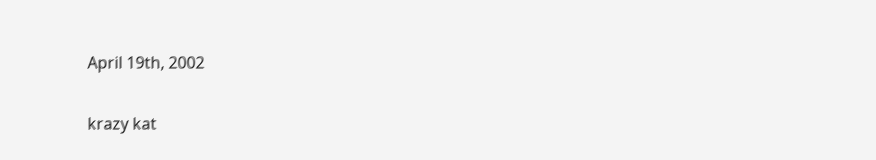April 19th, 2002

krazy kat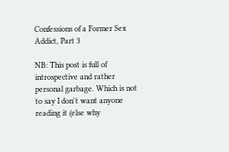Confessions of a Former Sex Addict, Part 3

NB: This post is full of introspective and rather personal garbage. Which is not to say I don't want anyone reading it (else why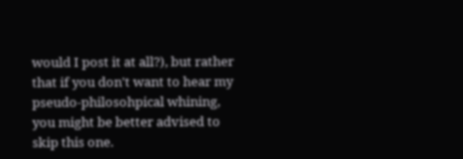would I post it at all?), but rather that if you don't want to hear my pseudo-philosohpical whining, you might be better advised to skip this one.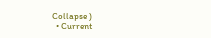Collapse )
  • Current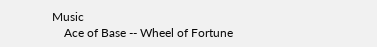Music
    Ace of Base -- Wheel of Fortune